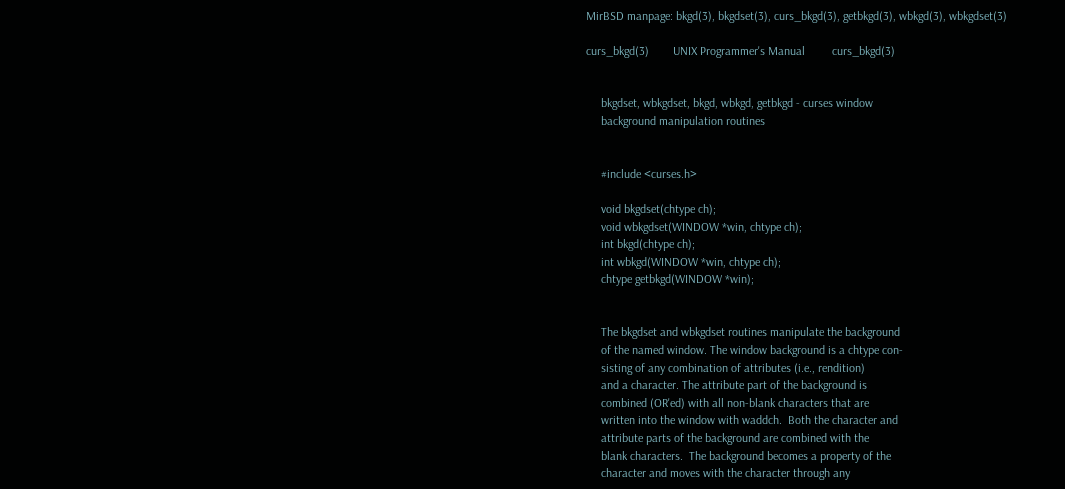MirBSD manpage: bkgd(3), bkgdset(3), curs_bkgd(3), getbkgd(3), wbkgd(3), wbkgdset(3)

curs_bkgd(3)        UNIX Programmer's Manual         curs_bkgd(3)


     bkgdset, wbkgdset, bkgd, wbkgd, getbkgd - curses window
     background manipulation routines


     #include <curses.h>

     void bkgdset(chtype ch);
     void wbkgdset(WINDOW *win, chtype ch);
     int bkgd(chtype ch);
     int wbkgd(WINDOW *win, chtype ch);
     chtype getbkgd(WINDOW *win);


     The bkgdset and wbkgdset routines manipulate the background
     of the named window. The window background is a chtype con-
     sisting of any combination of attributes (i.e., rendition)
     and a character. The attribute part of the background is
     combined (OR'ed) with all non-blank characters that are
     written into the window with waddch.  Both the character and
     attribute parts of the background are combined with the
     blank characters.  The background becomes a property of the
     character and moves with the character through any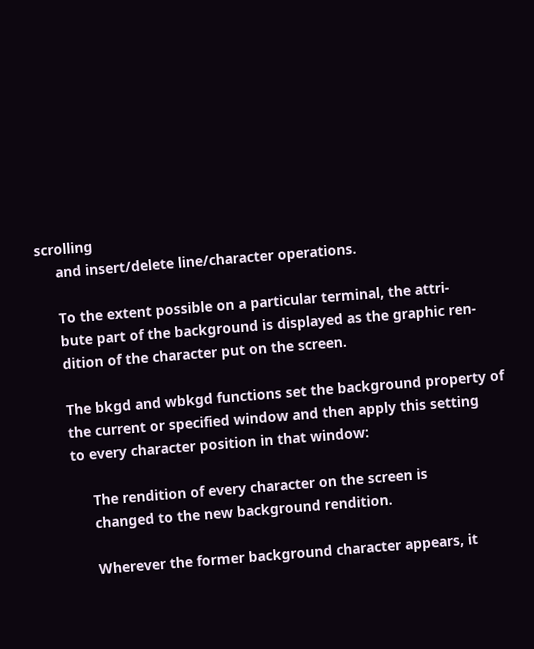scrolling
     and insert/delete line/character operations.

     To the extent possible on a particular terminal, the attri-
     bute part of the background is displayed as the graphic ren-
     dition of the character put on the screen.

     The bkgd and wbkgd functions set the background property of
     the current or specified window and then apply this setting
     to every character position in that window:

          The rendition of every character on the screen is
          changed to the new background rendition.

          Wherever the former background character appears, it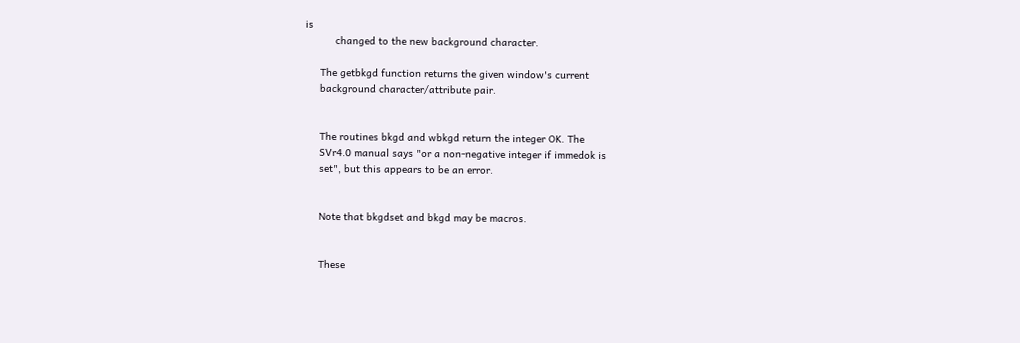is
          changed to the new background character.

     The getbkgd function returns the given window's current
     background character/attribute pair.


     The routines bkgd and wbkgd return the integer OK. The
     SVr4.0 manual says "or a non-negative integer if immedok is
     set", but this appears to be an error.


     Note that bkgdset and bkgd may be macros.


     These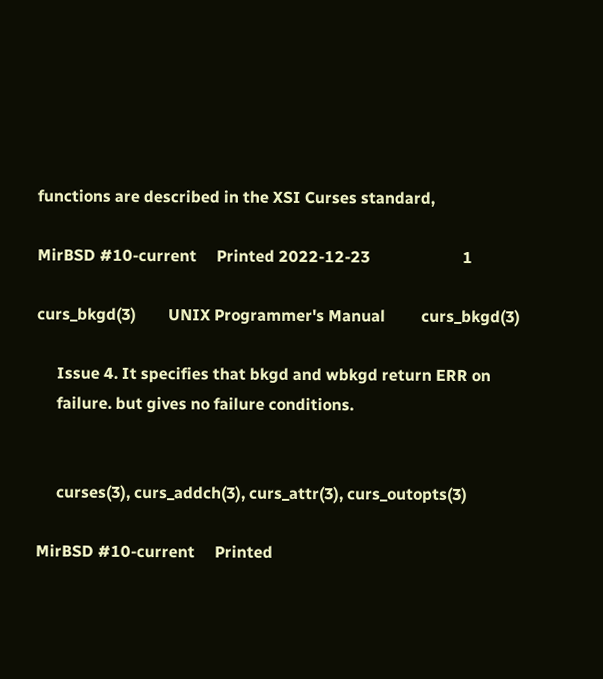functions are described in the XSI Curses standard,

MirBSD #10-current     Printed 2022-12-23                       1

curs_bkgd(3)        UNIX Programmer's Manual         curs_bkgd(3)

     Issue 4. It specifies that bkgd and wbkgd return ERR on
     failure. but gives no failure conditions.


     curses(3), curs_addch(3), curs_attr(3), curs_outopts(3)

MirBSD #10-current     Printed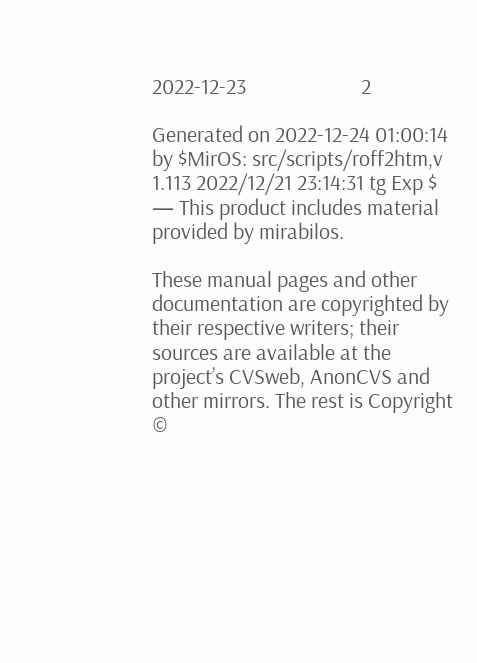2022-12-23                       2

Generated on 2022-12-24 01:00:14 by $MirOS: src/scripts/roff2htm,v 1.113 2022/12/21 23:14:31 tg Exp $ — This product includes material provided by mirabilos.

These manual pages and other documentation are copyrighted by their respective writers; their sources are available at the project’s CVSweb, AnonCVS and other mirrors. The rest is Copyright ©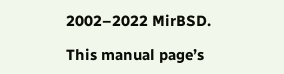2002–2022 MirBSD.

This manual page’s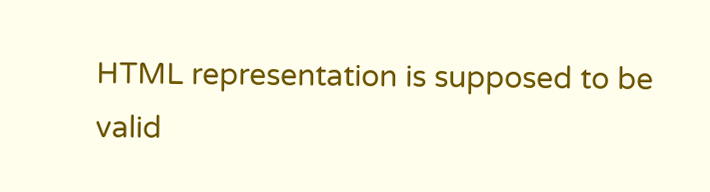HTML representation is supposed to be valid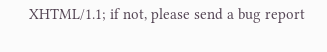XHTML/1.1; if not, please send a bug report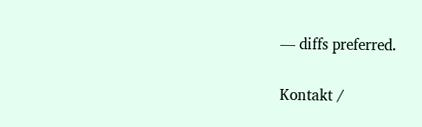— diffs preferred.

Kontakt /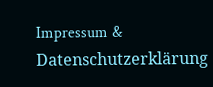Impressum & Datenschutzerklärung